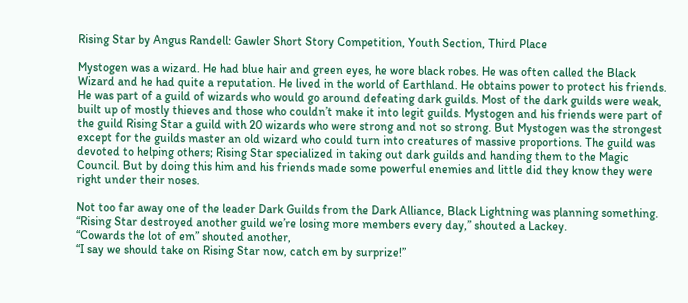Rising Star by Angus Randell: Gawler Short Story Competition, Youth Section, Third Place

Mystogen was a wizard. He had blue hair and green eyes, he wore black robes. He was often called the Black Wizard and he had quite a reputation. He lived in the world of Earthland. He obtains power to protect his friends. He was part of a guild of wizards who would go around defeating dark guilds. Most of the dark guilds were weak, built up of mostly thieves and those who couldn’t make it into legit guilds. Mystogen and his friends were part of the guild Rising Star a guild with 20 wizards who were strong and not so strong. But Mystogen was the strongest except for the guilds master an old wizard who could turn into creatures of massive proportions. The guild was devoted to helping others; Rising Star specialized in taking out dark guilds and handing them to the Magic Council. But by doing this him and his friends made some powerful enemies and little did they know they were right under their noses.

Not too far away one of the leader Dark Guilds from the Dark Alliance, Black Lightning was planning something.
“Rising Star destroyed another guild we’re losing more members every day,” shouted a Lackey.
“Cowards the lot of em” shouted another,
“I say we should take on Rising Star now, catch em by surprize!”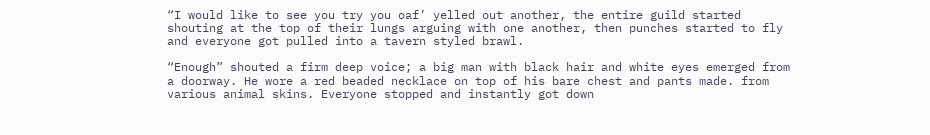“I would like to see you try you oaf’ yelled out another, the entire guild started shouting at the top of their lungs arguing with one another, then punches started to fly and everyone got pulled into a tavern styled brawl.

“Enough” shouted a firm deep voice; a big man with black hair and white eyes emerged from a doorway. He wore a red beaded necklace on top of his bare chest and pants made. from various animal skins. Everyone stopped and instantly got down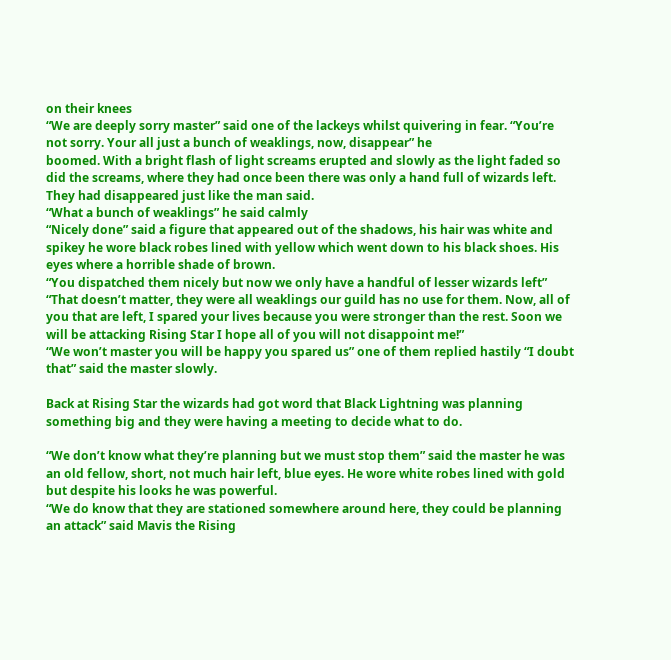on their knees
“We are deeply sorry master” said one of the lackeys whilst quivering in fear. “You’re not sorry. Your all just a bunch of weaklings, now, disappear” he
boomed. With a bright flash of light screams erupted and slowly as the light faded so did the screams, where they had once been there was only a hand full of wizards left. They had disappeared just like the man said.
“What a bunch of weaklings” he said calmly
“Nicely done” said a figure that appeared out of the shadows, his hair was white and spikey he wore black robes lined with yellow which went down to his black shoes. His eyes where a horrible shade of brown.
“You dispatched them nicely but now we only have a handful of lesser wizards left”
“That doesn’t matter, they were all weaklings our guild has no use for them. Now, all of you that are left, I spared your lives because you were stronger than the rest. Soon we will be attacking Rising Star I hope all of you will not disappoint me!”
“We won’t master you will be happy you spared us” one of them replied hastily “I doubt that” said the master slowly.

Back at Rising Star the wizards had got word that Black Lightning was planning something big and they were having a meeting to decide what to do.

“We don’t know what they’re planning but we must stop them” said the master he was an old fellow, short, not much hair left, blue eyes. He wore white robes lined with gold but despite his looks he was powerful.
“We do know that they are stationed somewhere around here, they could be planning an attack” said Mavis the Rising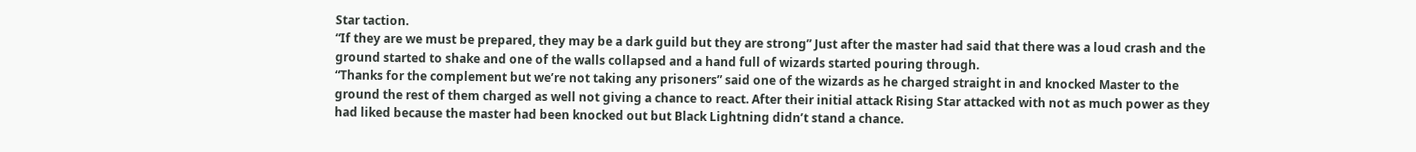Star taction.
“If they are we must be prepared, they may be a dark guild but they are strong” Just after the master had said that there was a loud crash and the ground started to shake and one of the walls collapsed and a hand full of wizards started pouring through.
“Thanks for the complement but we’re not taking any prisoners” said one of the wizards as he charged straight in and knocked Master to the ground the rest of them charged as well not giving a chance to react. After their initial attack Rising Star attacked with not as much power as they had liked because the master had been knocked out but Black Lightning didn’t stand a chance.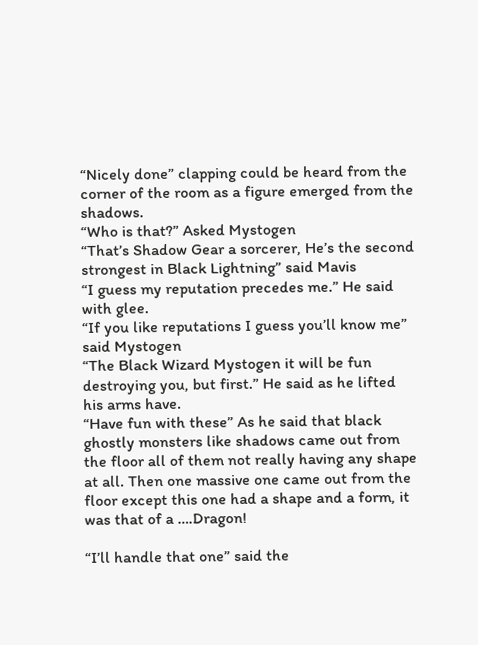“Nicely done” clapping could be heard from the corner of the room as a figure emerged from the shadows.
“Who is that?” Asked Mystogen
“That’s Shadow Gear a sorcerer, He’s the second strongest in Black Lightning” said Mavis
“I guess my reputation precedes me.” He said with glee.
“If you like reputations I guess you’ll know me” said Mystogen
“The Black Wizard Mystogen it will be fun destroying you, but first.” He said as he lifted his arms have.
“Have fun with these” As he said that black ghostly monsters like shadows came out from the floor all of them not really having any shape at all. Then one massive one came out from the floor except this one had a shape and a form, it was that of a ….Dragon!

“I’ll handle that one” said the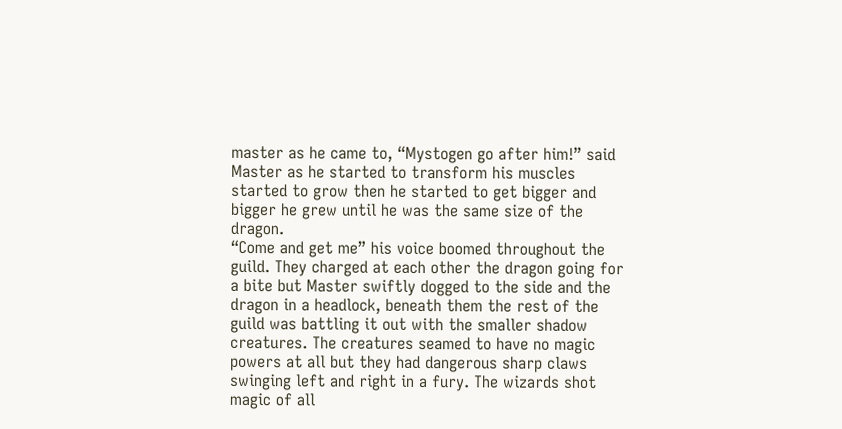master as he came to, “Mystogen go after him!” said Master as he started to transform his muscles started to grow then he started to get bigger and bigger he grew until he was the same size of the dragon.
“Come and get me” his voice boomed throughout the guild. They charged at each other the dragon going for a bite but Master swiftly dogged to the side and the dragon in a headlock, beneath them the rest of the guild was battling it out with the smaller shadow creatures. The creatures seamed to have no magic powers at all but they had dangerous sharp claws swinging left and right in a fury. The wizards shot magic of all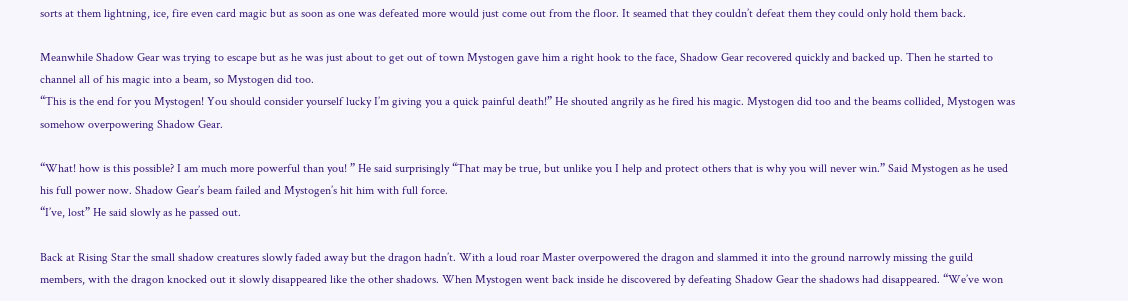sorts at them lightning, ice, fire even card magic but as soon as one was defeated more would just come out from the floor. It seamed that they couldn’t defeat them they could only hold them back.

Meanwhile Shadow Gear was trying to escape but as he was just about to get out of town Mystogen gave him a right hook to the face, Shadow Gear recovered quickly and backed up. Then he started to channel all of his magic into a beam, so Mystogen did too.
“This is the end for you Mystogen! You should consider yourself lucky I’m giving you a quick painful death!” He shouted angrily as he fired his magic. Mystogen did too and the beams collided, Mystogen was somehow overpowering Shadow Gear.

“What! how is this possible? I am much more powerful than you! ” He said surprisingly “That may be true, but unlike you I help and protect others that is why you will never win.” Said Mystogen as he used his full power now. Shadow Gear’s beam failed and Mystogen’s hit him with full force.
“I’ve, lost” He said slowly as he passed out.

Back at Rising Star the small shadow creatures slowly faded away but the dragon hadn’t. With a loud roar Master overpowered the dragon and slammed it into the ground narrowly missing the guild members, with the dragon knocked out it slowly disappeared like the other shadows. When Mystogen went back inside he discovered by defeating Shadow Gear the shadows had disappeared. “We’ve won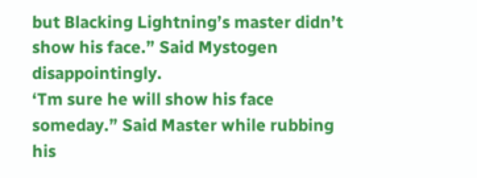but Blacking Lightning’s master didn’t show his face.” Said Mystogen disappointingly.
‘Tm sure he will show his face someday.” Said Master while rubbing his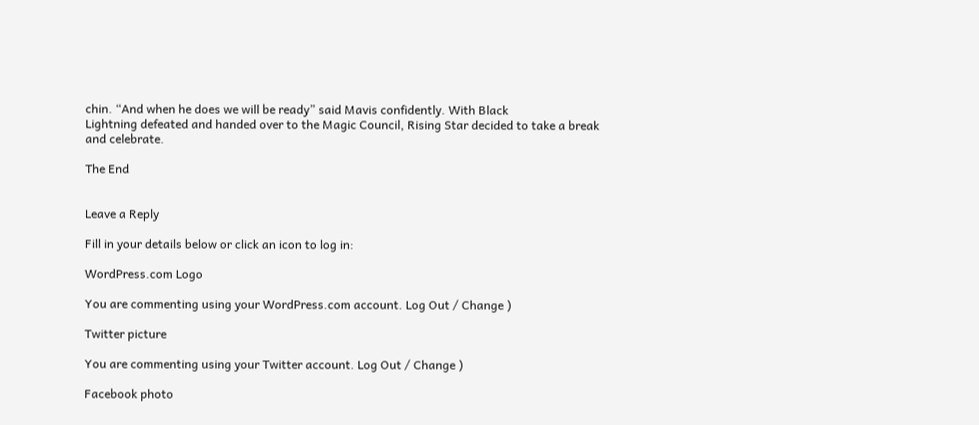chin. “And when he does we will be ready” said Mavis confidently. With Black
Lightning defeated and handed over to the Magic Council, Rising Star decided to take a break and celebrate.

The End


Leave a Reply

Fill in your details below or click an icon to log in:

WordPress.com Logo

You are commenting using your WordPress.com account. Log Out / Change )

Twitter picture

You are commenting using your Twitter account. Log Out / Change )

Facebook photo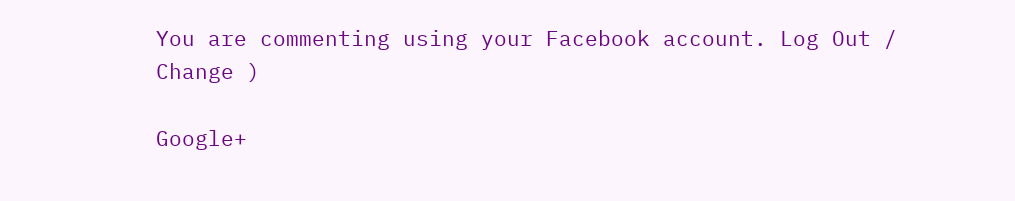You are commenting using your Facebook account. Log Out / Change )

Google+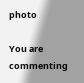photo

You are commenting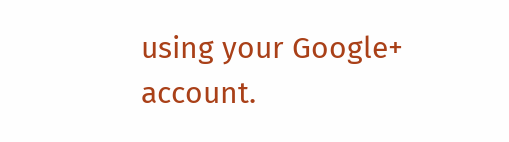using your Google+ account.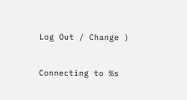Log Out / Change )

Connecting to %s